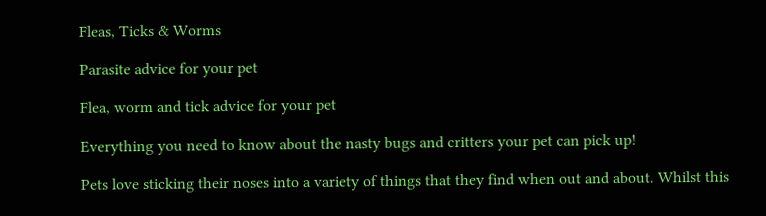Fleas, Ticks & Worms

Parasite advice for your pet

Flea, worm and tick advice for your pet

Everything you need to know about the nasty bugs and critters your pet can pick up!

Pets love sticking their noses into a variety of things that they find when out and about. Whilst this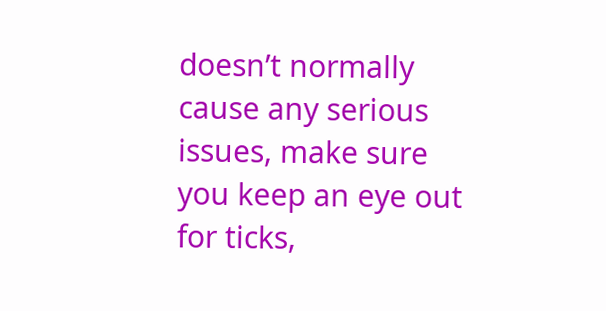doesn’t normally cause any serious issues, make sure you keep an eye out for ticks,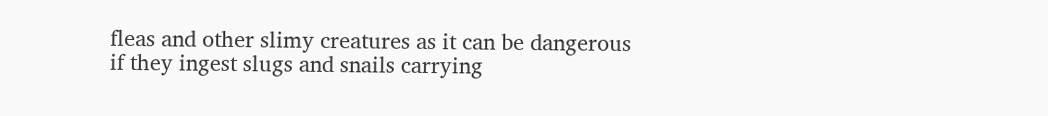fleas and other slimy creatures as it can be dangerous if they ingest slugs and snails carrying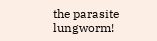the parasite lungworm!